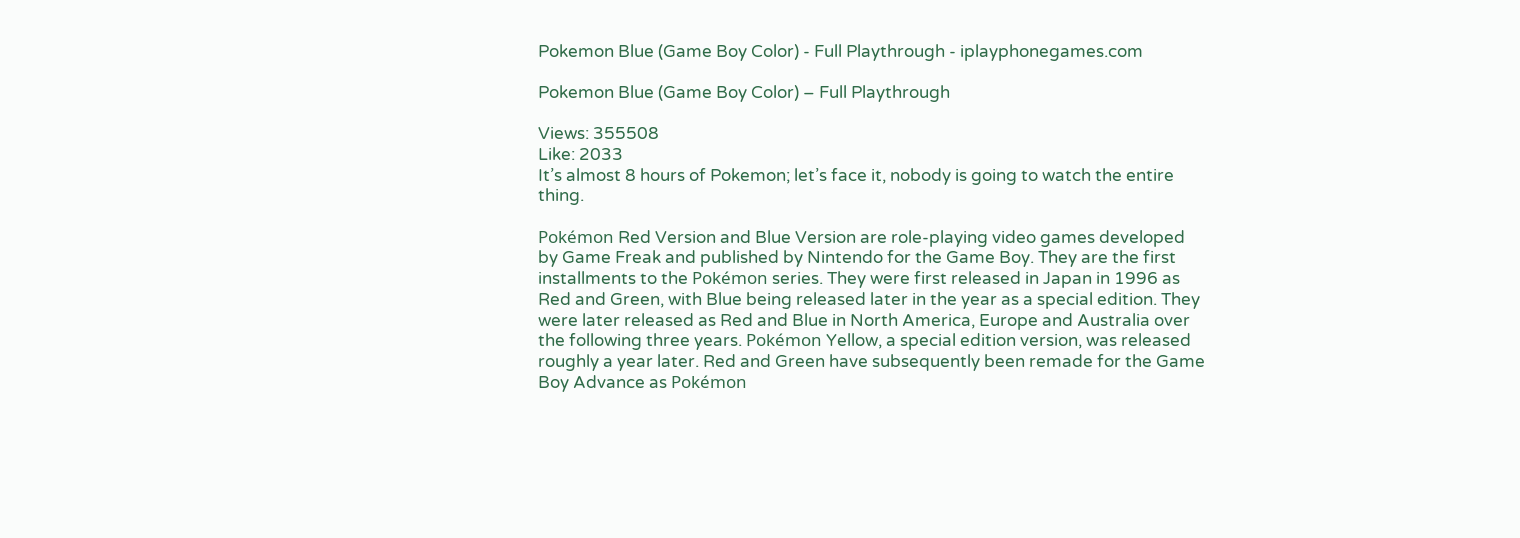Pokemon Blue (Game Boy Color) - Full Playthrough - iplayphonegames.com

Pokemon Blue (Game Boy Color) – Full Playthrough

Views: 355508
Like: 2033
It’s almost 8 hours of Pokemon; let’s face it, nobody is going to watch the entire thing.

Pokémon Red Version and Blue Version are role-playing video games developed by Game Freak and published by Nintendo for the Game Boy. They are the first installments to the Pokémon series. They were first released in Japan in 1996 as Red and Green, with Blue being released later in the year as a special edition. They were later released as Red and Blue in North America, Europe and Australia over the following three years. Pokémon Yellow, a special edition version, was released roughly a year later. Red and Green have subsequently been remade for the Game Boy Advance as Pokémon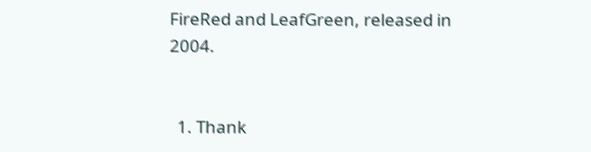FireRed and LeafGreen, released in 2004.


  1. Thank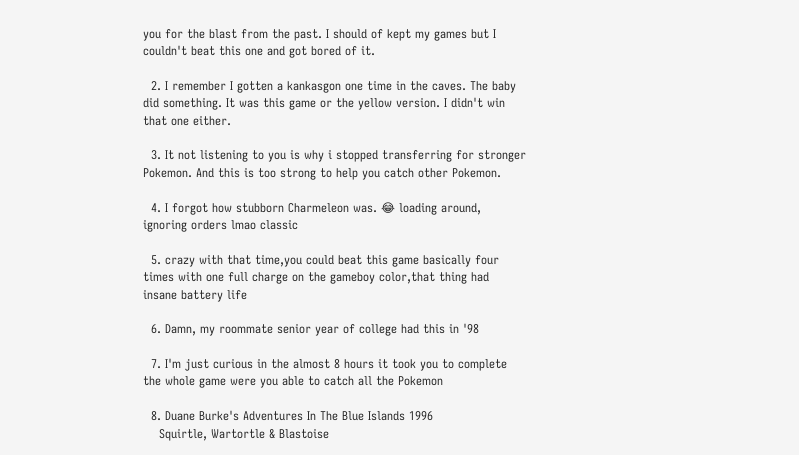you for the blast from the past. I should of kept my games but I couldn't beat this one and got bored of it.

  2. I remember I gotten a kankasgon one time in the caves. The baby did something. It was this game or the yellow version. I didn't win that one either.

  3. It not listening to you is why i stopped transferring for stronger Pokemon. And this is too strong to help you catch other Pokemon.

  4. I forgot how stubborn Charmeleon was. 😂 loading around, ignoring orders lmao classic

  5. crazy with that time,you could beat this game basically four times with one full charge on the gameboy color,that thing had insane battery life

  6. Damn, my roommate senior year of college had this in '98

  7. I'm just curious in the almost 8 hours it took you to complete the whole game were you able to catch all the Pokemon

  8. Duane Burke's Adventures In The Blue Islands 1996
    Squirtle, Wartortle & Blastoise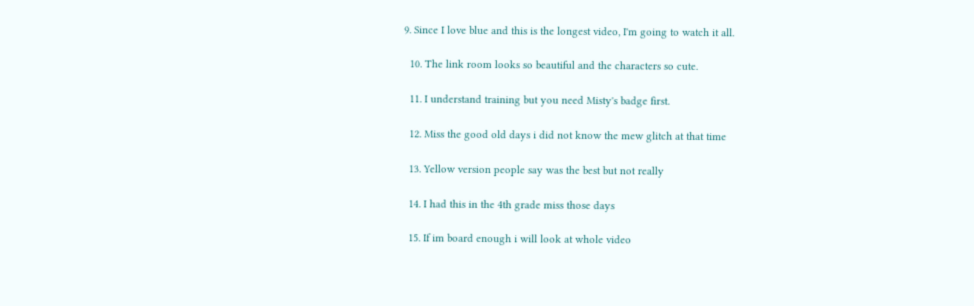9. Since I love blue and this is the longest video, I'm going to watch it all.

  10. The link room looks so beautiful and the characters so cute.

  11. I understand training but you need Misty's badge first.

  12. Miss the good old days i did not know the mew glitch at that time

  13. Yellow version people say was the best but not really

  14. I had this in the 4th grade miss those days

  15. If im board enough i will look at whole video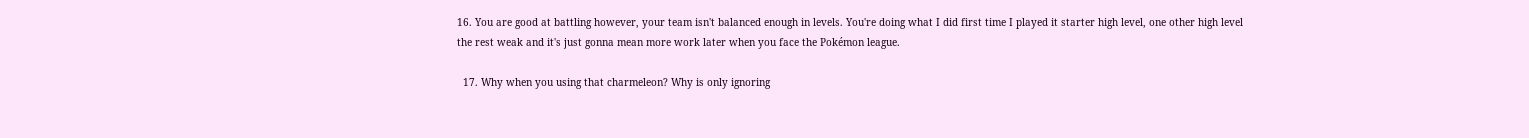16. You are good at battling however, your team isn't balanced enough in levels. You're doing what I did first time I played it starter high level, one other high level the rest weak and it's just gonna mean more work later when you face the Pokémon league.

  17. Why when you using that charmeleon? Why is only ignoring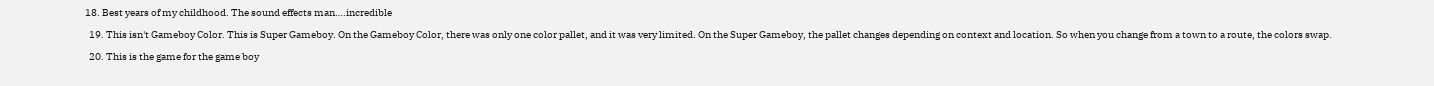18. Best years of my childhood. The sound effects man….incredible

  19. This isn't Gameboy Color. This is Super Gameboy. On the Gameboy Color, there was only one color pallet, and it was very limited. On the Super Gameboy, the pallet changes depending on context and location. So when you change from a town to a route, the colors swap.

  20. This is the game for the game boy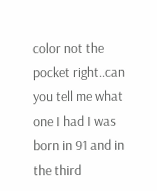color not the pocket right..can you tell me what one I had I was born in 91 and in the third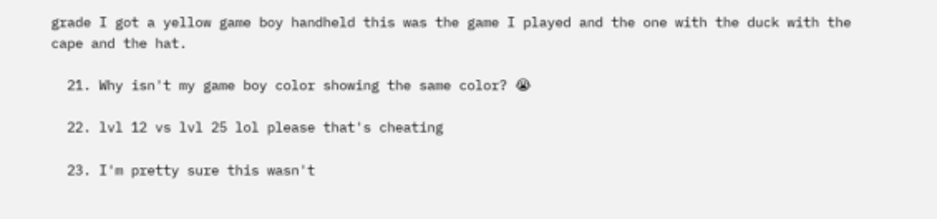grade I got a yellow game boy handheld this was the game I played and the one with the duck with the cape and the hat.

  21. Why isn't my game boy color showing the same color? 😭

  22. lvl 12 vs lvl 25 lol please that's cheating

  23. I'm pretty sure this wasn't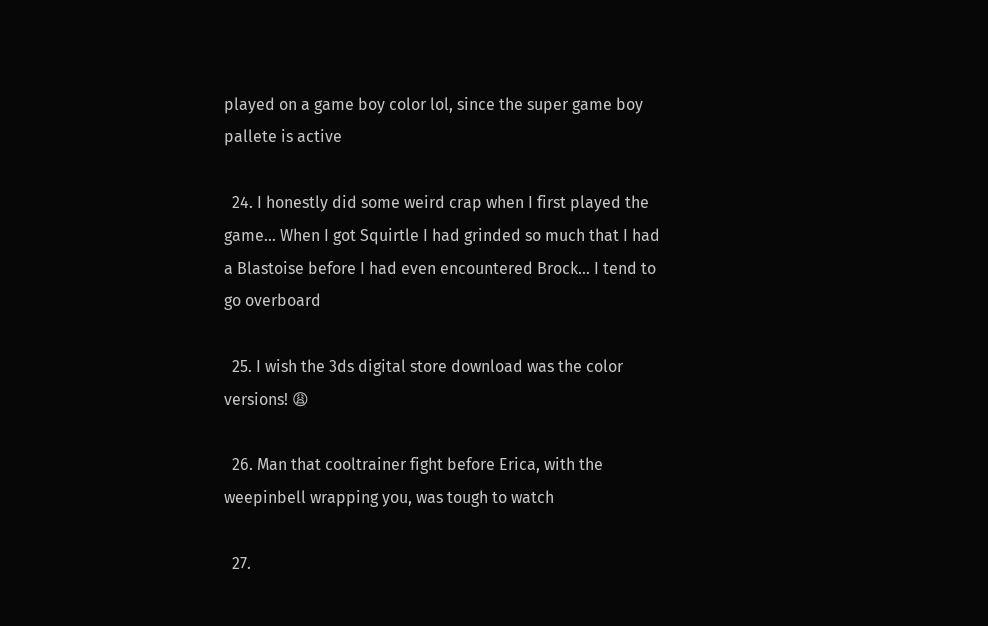played on a game boy color lol, since the super game boy pallete is active

  24. I honestly did some weird crap when I first played the game… When I got Squirtle I had grinded so much that I had a Blastoise before I had even encountered Brock… I tend to go overboard

  25. I wish the 3ds digital store download was the color versions! 😩

  26. Man that cooltrainer fight before Erica, with the weepinbell wrapping you, was tough to watch

  27.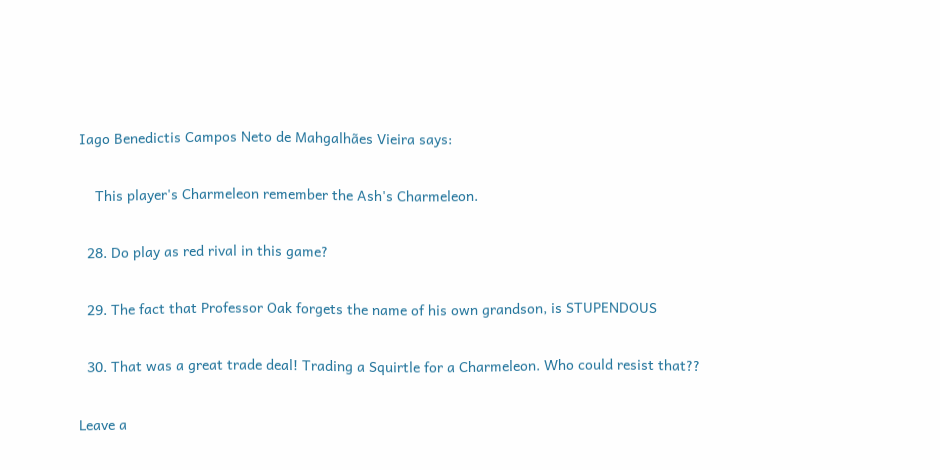Iago Benedictis Campos Neto de Mahgalhães Vieira says:

    This player's Charmeleon remember the Ash's Charmeleon.

  28. Do play as red rival in this game?

  29. The fact that Professor Oak forgets the name of his own grandson, is STUPENDOUS

  30. That was a great trade deal! Trading a Squirtle for a Charmeleon. Who could resist that??

Leave a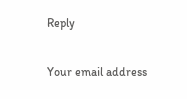Reply

Your email address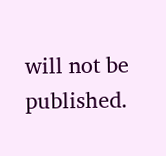will not be published.